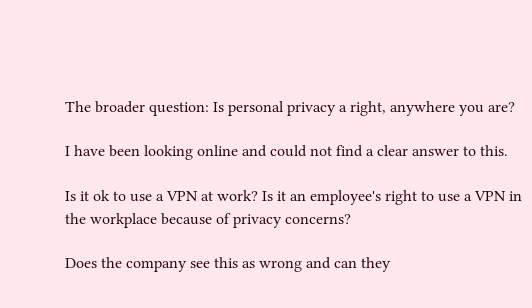The broader question: Is personal privacy a right, anywhere you are?

I have been looking online and could not find a clear answer to this.

Is it ok to use a VPN at work? Is it an employee's right to use a VPN in the workplace because of privacy concerns?

Does the company see this as wrong and can they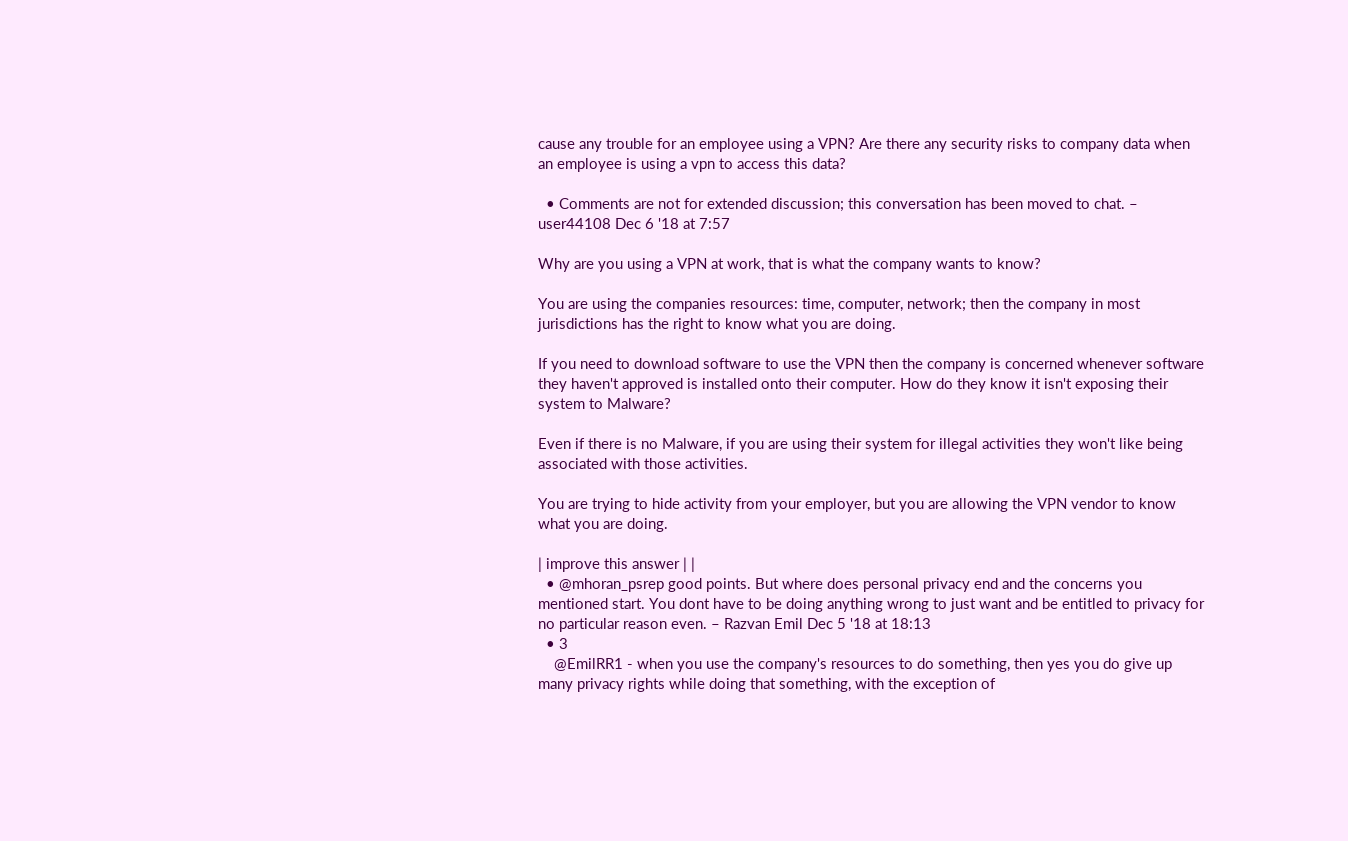cause any trouble for an employee using a VPN? Are there any security risks to company data when an employee is using a vpn to access this data?

  • Comments are not for extended discussion; this conversation has been moved to chat. – user44108 Dec 6 '18 at 7:57

Why are you using a VPN at work, that is what the company wants to know?

You are using the companies resources: time, computer, network; then the company in most jurisdictions has the right to know what you are doing.

If you need to download software to use the VPN then the company is concerned whenever software they haven't approved is installed onto their computer. How do they know it isn't exposing their system to Malware?

Even if there is no Malware, if you are using their system for illegal activities they won't like being associated with those activities.

You are trying to hide activity from your employer, but you are allowing the VPN vendor to know what you are doing.

| improve this answer | |
  • @mhoran_psrep good points. But where does personal privacy end and the concerns you mentioned start. You dont have to be doing anything wrong to just want and be entitled to privacy for no particular reason even. – Razvan Emil Dec 5 '18 at 18:13
  • 3
    @EmilRR1 - when you use the company's resources to do something, then yes you do give up many privacy rights while doing that something, with the exception of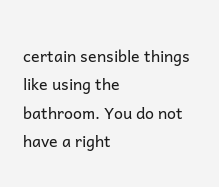certain sensible things like using the bathroom. You do not have a right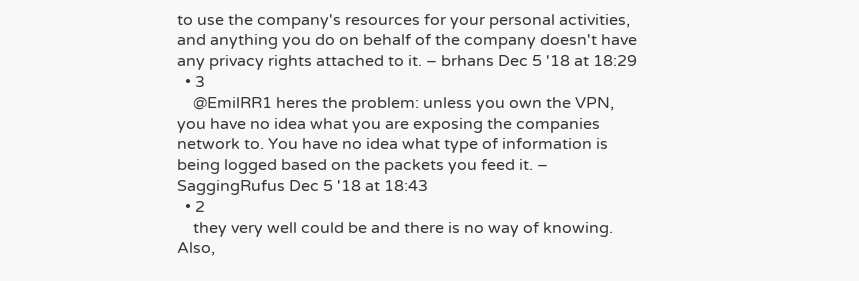to use the company's resources for your personal activities, and anything you do on behalf of the company doesn't have any privacy rights attached to it. – brhans Dec 5 '18 at 18:29
  • 3
    @EmilRR1 heres the problem: unless you own the VPN, you have no idea what you are exposing the companies network to. You have no idea what type of information is being logged based on the packets you feed it. – SaggingRufus Dec 5 '18 at 18:43
  • 2
    they very well could be and there is no way of knowing. Also,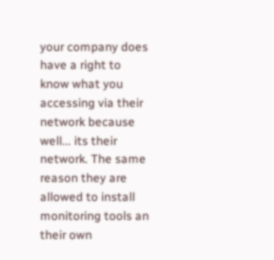your company does have a right to know what you accessing via their network because well... its their network. The same reason they are allowed to install monitoring tools an their own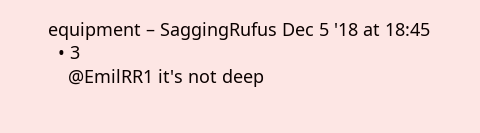equipment – SaggingRufus Dec 5 '18 at 18:45
  • 3
    @EmilRR1 it's not deep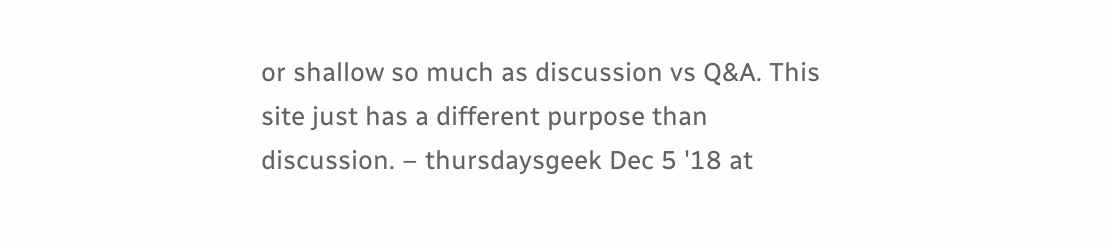or shallow so much as discussion vs Q&A. This site just has a different purpose than discussion. – thursdaysgeek Dec 5 '18 at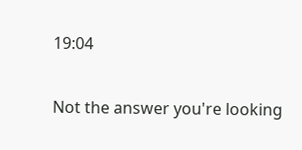19:04

Not the answer you're looking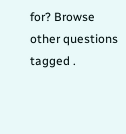for? Browse other questions tagged .